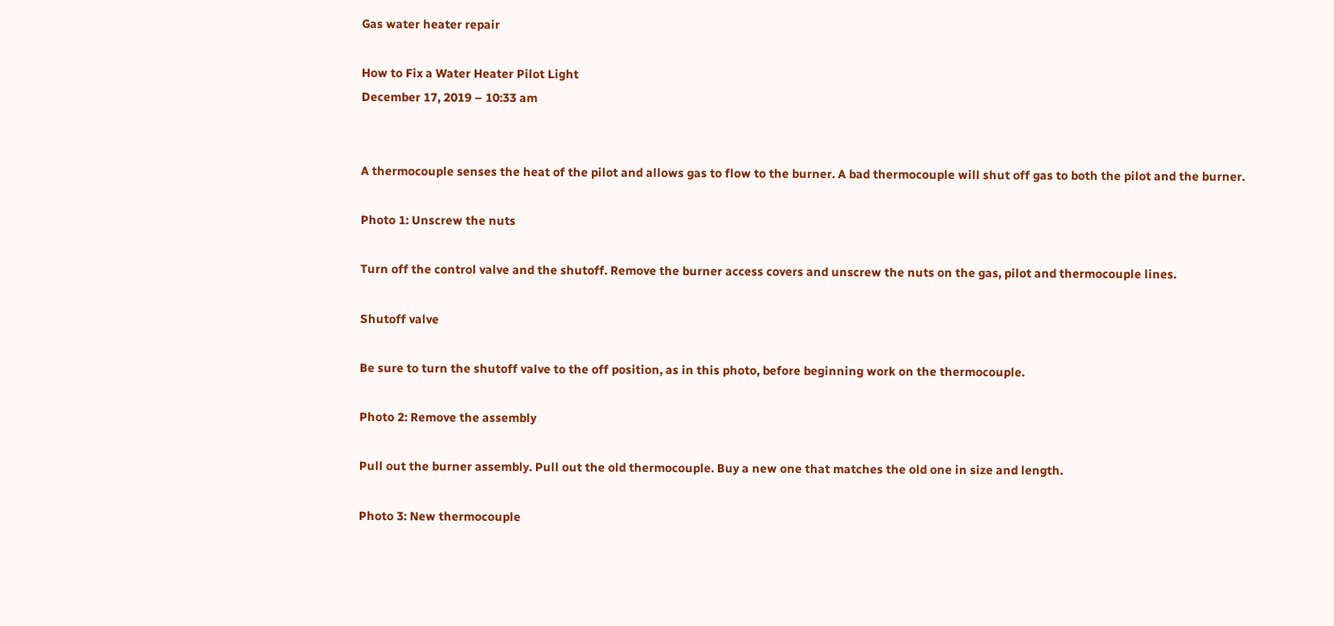Gas water heater repair

How to Fix a Water Heater Pilot Light
December 17, 2019 – 10:33 am


A thermocouple senses the heat of the pilot and allows gas to flow to the burner. A bad thermocouple will shut off gas to both the pilot and the burner.

Photo 1: Unscrew the nuts

Turn off the control valve and the shutoff. Remove the burner access covers and unscrew the nuts on the gas, pilot and thermocouple lines.

Shutoff valve

Be sure to turn the shutoff valve to the off position, as in this photo, before beginning work on the thermocouple.

Photo 2: Remove the assembly

Pull out the burner assembly. Pull out the old thermocouple. Buy a new one that matches the old one in size and length.

Photo 3: New thermocouple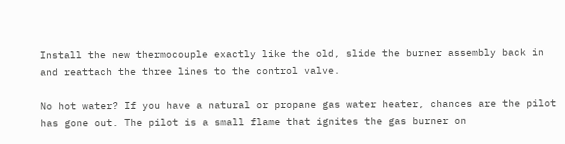Install the new thermocouple exactly like the old, slide the burner assembly back in and reattach the three lines to the control valve.

No hot water? If you have a natural or propane gas water heater, chances are the pilot has gone out. The pilot is a small flame that ignites the gas burner on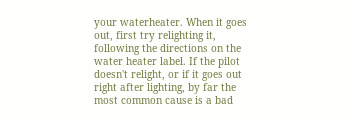your waterheater. When it goes out, first try relighting it, following the directions on the water heater label. If the pilot doesn't relight, or if it goes out right after lighting, by far the most common cause is a bad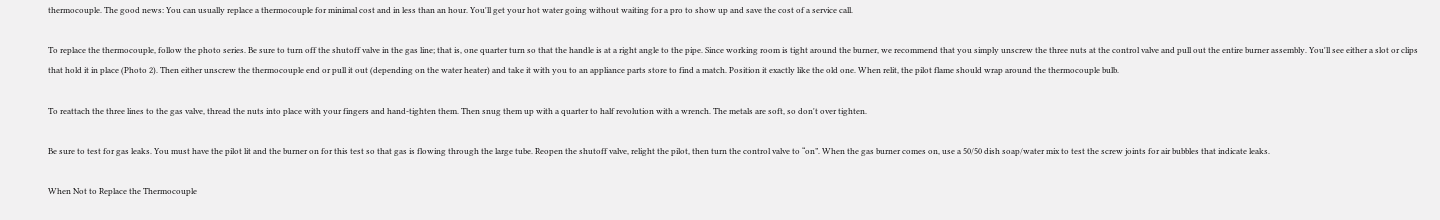thermocouple. The good news: You can usually replace a thermocouple for minimal cost and in less than an hour. You'll get your hot water going without waiting for a pro to show up and save the cost of a service call.

To replace the thermocouple, follow the photo series. Be sure to turn off the shutoff valve in the gas line; that is, one quarter turn so that the handle is at a right angle to the pipe. Since working room is tight around the burner, we recommend that you simply unscrew the three nuts at the control valve and pull out the entire burner assembly. You'll see either a slot or clips that hold it in place (Photo 2). Then either unscrew the thermocouple end or pull it out (depending on the water heater) and take it with you to an appliance parts store to find a match. Position it exactly like the old one. When relit, the pilot flame should wrap around the thermocouple bulb.

To reattach the three lines to the gas valve, thread the nuts into place with your fingers and hand-tighten them. Then snug them up with a quarter to half revolution with a wrench. The metals are soft, so don't over tighten.

Be sure to test for gas leaks. You must have the pilot lit and the burner on for this test so that gas is flowing through the large tube. Reopen the shutoff valve, relight the pilot, then turn the control valve to “on”. When the gas burner comes on, use a 50/50 dish soap/water mix to test the screw joints for air bubbles that indicate leaks.

When Not to Replace the Thermocouple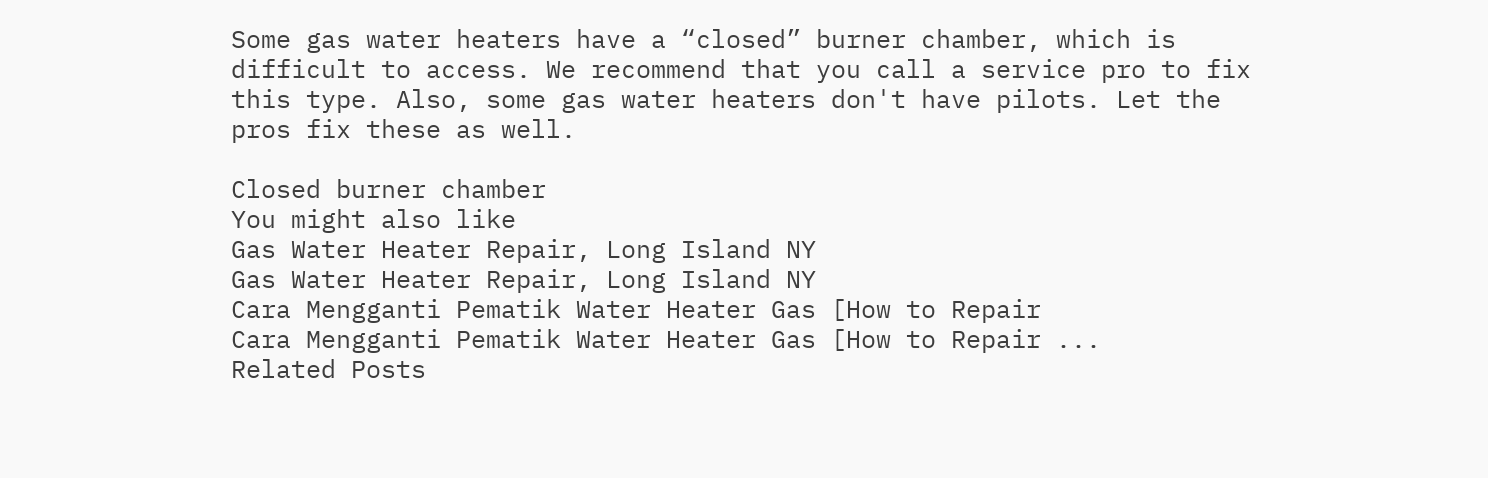Some gas water heaters have a “closed” burner chamber, which is difficult to access. We recommend that you call a service pro to fix this type. Also, some gas water heaters don't have pilots. Let the pros fix these as well.

Closed burner chamber
You might also like
Gas Water Heater Repair, Long Island NY
Gas Water Heater Repair, Long Island NY
Cara Mengganti Pematik Water Heater Gas [How to Repair
Cara Mengganti Pematik Water Heater Gas [How to Repair ...
Related Posts